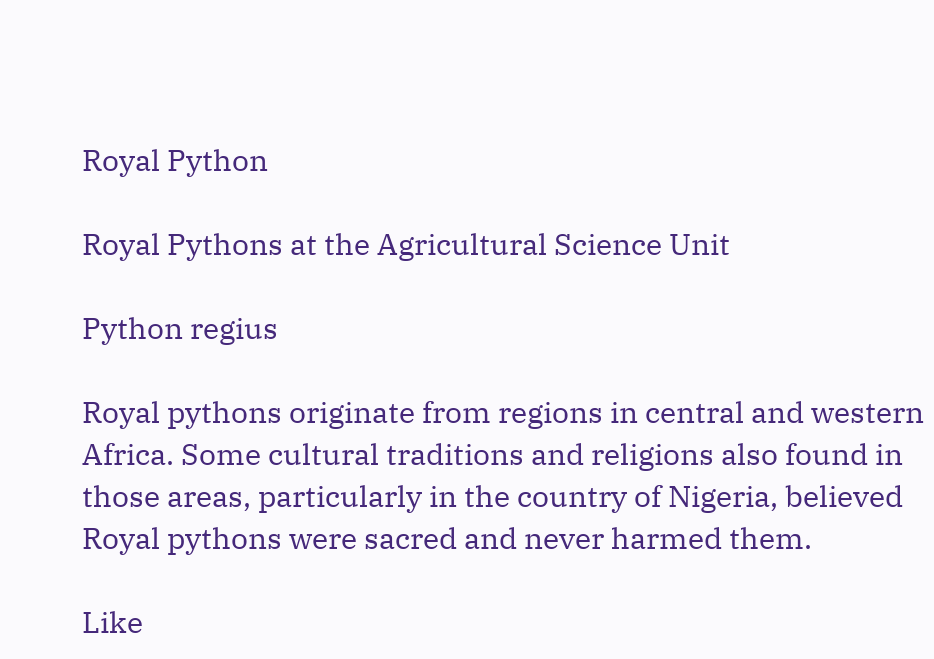Royal Python

Royal Pythons at the Agricultural Science Unit

Python regius

Royal pythons originate from regions in central and western Africa. Some cultural traditions and religions also found in those areas, particularly in the country of Nigeria, believed Royal pythons were sacred and never harmed them.

Like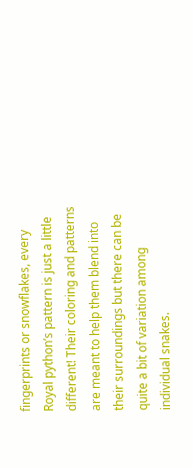fingerprints or snowflakes, every Royal python’s pattern is just a little different! Their coloring and patterns are meant to help them blend into their surroundings but there can be quite a bit of variation among individual snakes.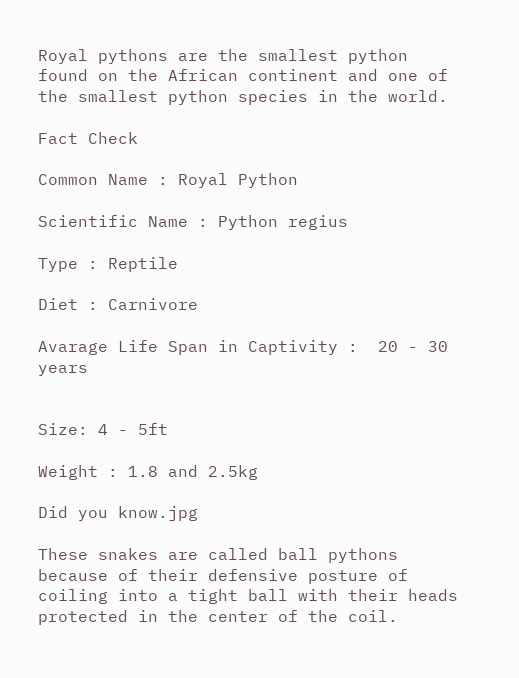Royal pythons are the smallest python found on the African continent and one of the smallest python species in the world.

Fact Check

Common Name : Royal Python

Scientific Name : Python regius

Type : Reptile

Diet : Carnivore

Avarage Life Span in Captivity :  20 - 30 years


Size: 4 - 5ft

Weight : 1.8 and 2.5kg

Did you know.jpg

These snakes are called ball pythons because of their defensive posture of coiling into a tight ball with their heads protected in the center of the coil.